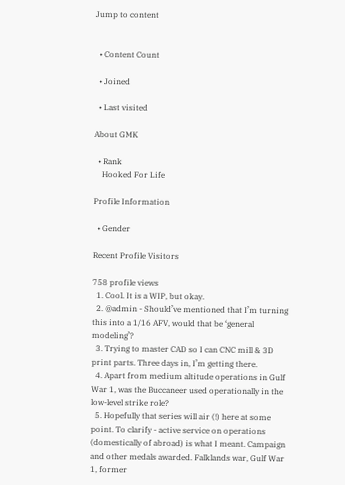Jump to content


  • Content Count

  • Joined

  • Last visited

About GMK

  • Rank
    Hooked For Life

Profile Information

  • Gender

Recent Profile Visitors

758 profile views
  1. Cool. It is a WIP, but okay.
  2. @admin - Should’ve mentioned that I’m turning this into a 1/16 AFV, would that be ‘general modeling’?
  3. Trying to master CAD so I can CNC mill & 3D print parts. Three days in, I’m getting there.
  4. Apart from medium altitude operations in Gulf War 1, was the Buccaneer used operationally in the low-level strike role?
  5. Hopefully that series will air (!) here at some point. To clarify - active service on operations (domestically of abroad) is what I meant. Campaign and other medals awarded. Falklands war, Gulf War 1, former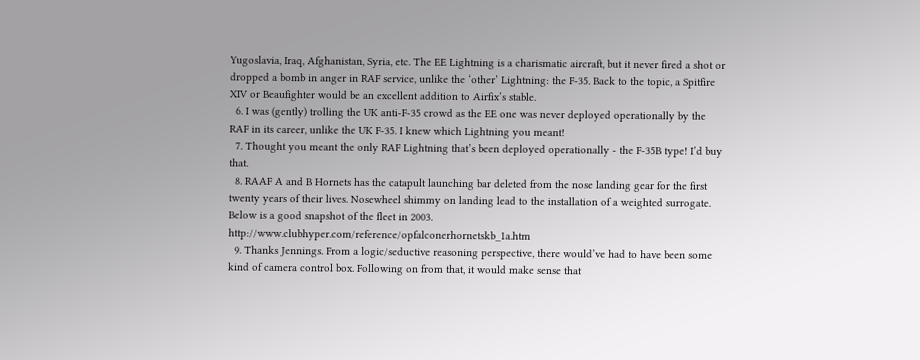Yugoslavia, Iraq, Afghanistan, Syria, etc. The EE Lightning is a charismatic aircraft, but it never fired a shot or dropped a bomb in anger in RAF service, unlike the ‘other’ Lightning: the F-35. Back to the topic, a Spitfire XIV or Beaufighter would be an excellent addition to Airfix’s stable.
  6. I was (gently) trolling the UK anti-F-35 crowd as the EE one was never deployed operationally by the RAF in its career, unlike the UK F-35. I knew which Lightning you meant!
  7. Thought you meant the only RAF Lightning that’s been deployed operationally - the F-35B type! I’d buy that.
  8. RAAF A and B Hornets has the catapult launching bar deleted from the nose landing gear for the first twenty years of their lives. Nosewheel shimmy on landing lead to the installation of a weighted surrogate. Below is a good snapshot of the fleet in 2003. http://www.clubhyper.com/reference/opfalconerhornetskb_1a.htm
  9. Thanks Jennings. From a logic/seductive reasoning perspective, there would’ve had to have been some kind of camera control box. Following on from that, it would make sense that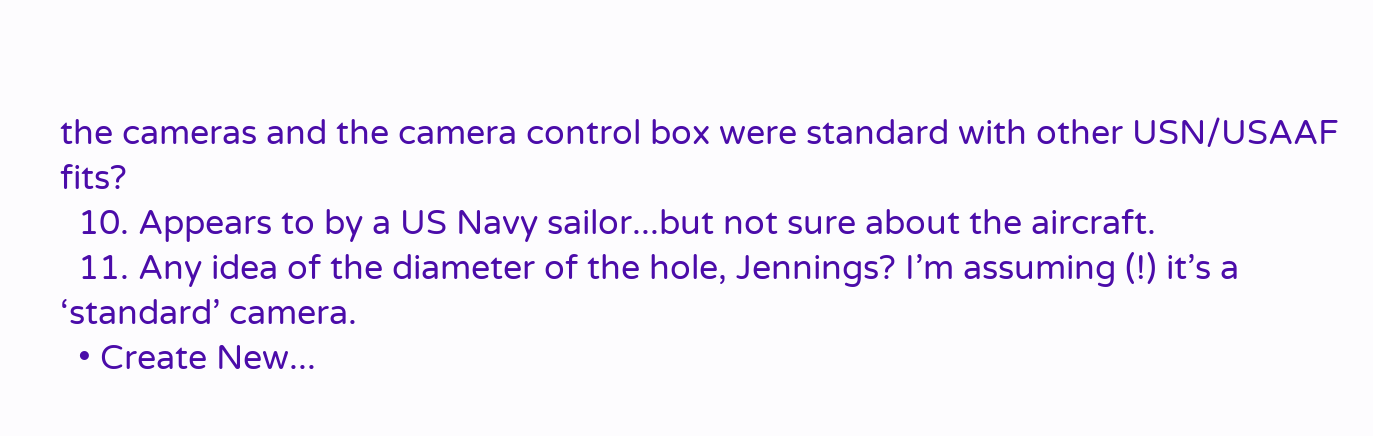the cameras and the camera control box were standard with other USN/USAAF fits?
  10. Appears to by a US Navy sailor...but not sure about the aircraft.
  11. Any idea of the diameter of the hole, Jennings? I’m assuming (!) it’s a ‘standard’ camera.
  • Create New...